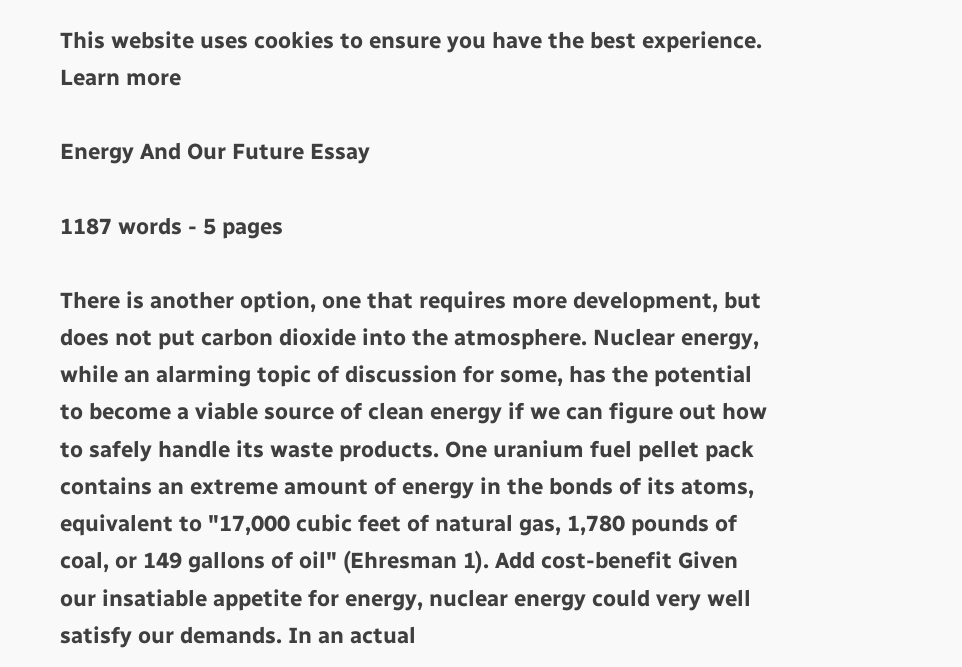This website uses cookies to ensure you have the best experience. Learn more

Energy And Our Future Essay

1187 words - 5 pages

There is another option, one that requires more development, but does not put carbon dioxide into the atmosphere. Nuclear energy, while an alarming topic of discussion for some, has the potential to become a viable source of clean energy if we can figure out how to safely handle its waste products. One uranium fuel pellet pack contains an extreme amount of energy in the bonds of its atoms, equivalent to "17,000 cubic feet of natural gas, 1,780 pounds of coal, or 149 gallons of oil" (Ehresman 1). Add cost-benefit Given our insatiable appetite for energy, nuclear energy could very well satisfy our demands. In an actual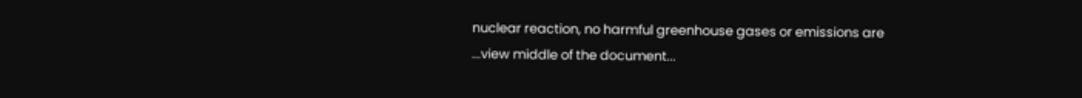nuclear reaction, no harmful greenhouse gases or emissions are ...view middle of the document...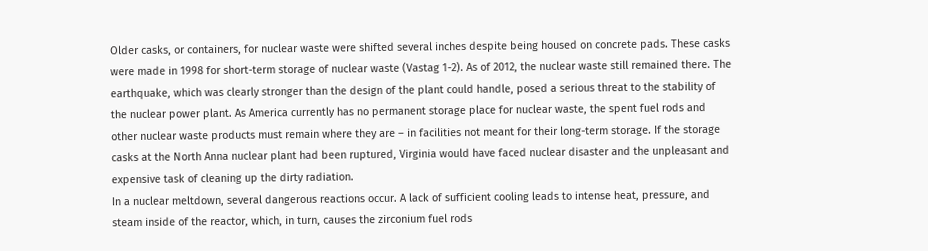Older casks, or containers, for nuclear waste were shifted several inches despite being housed on concrete pads. These casks were made in 1998 for short-term storage of nuclear waste (Vastag 1-2). As of 2012, the nuclear waste still remained there. The earthquake, which was clearly stronger than the design of the plant could handle, posed a serious threat to the stability of the nuclear power plant. As America currently has no permanent storage place for nuclear waste, the spent fuel rods and other nuclear waste products must remain where they are – in facilities not meant for their long-term storage. If the storage casks at the North Anna nuclear plant had been ruptured, Virginia would have faced nuclear disaster and the unpleasant and expensive task of cleaning up the dirty radiation.
In a nuclear meltdown, several dangerous reactions occur. A lack of sufficient cooling leads to intense heat, pressure, and steam inside of the reactor, which, in turn, causes the zirconium fuel rods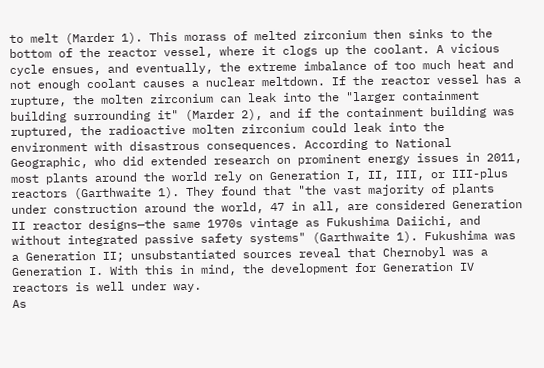to melt (Marder 1). This morass of melted zirconium then sinks to the bottom of the reactor vessel, where it clogs up the coolant. A vicious cycle ensues, and eventually, the extreme imbalance of too much heat and not enough coolant causes a nuclear meltdown. If the reactor vessel has a rupture, the molten zirconium can leak into the "larger containment building surrounding it" (Marder 2), and if the containment building was ruptured, the radioactive molten zirconium could leak into the environment with disastrous consequences. According to National Geographic, who did extended research on prominent energy issues in 2011, most plants around the world rely on Generation I, II, III, or III-plus reactors (Garthwaite 1). They found that "the vast majority of plants under construction around the world, 47 in all, are considered Generation II reactor designs—the same 1970s vintage as Fukushima Daiichi, and without integrated passive safety systems" (Garthwaite 1). Fukushima was a Generation II; unsubstantiated sources reveal that Chernobyl was a Generation I. With this in mind, the development for Generation IV reactors is well under way.
As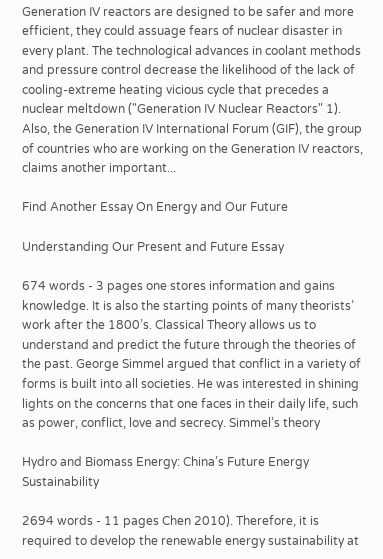Generation IV reactors are designed to be safer and more efficient, they could assuage fears of nuclear disaster in every plant. The technological advances in coolant methods and pressure control decrease the likelihood of the lack of cooling-extreme heating vicious cycle that precedes a nuclear meltdown ("Generation IV Nuclear Reactors" 1). Also, the Generation IV International Forum (GIF), the group of countries who are working on the Generation IV reactors, claims another important...

Find Another Essay On Energy and Our Future

Understanding Our Present and Future Essay

674 words - 3 pages one stores information and gains knowledge. It is also the starting points of many theorists’ work after the 1800’s. Classical Theory allows us to understand and predict the future through the theories of the past. George Simmel argued that conflict in a variety of forms is built into all societies. He was interested in shining lights on the concerns that one faces in their daily life, such as power, conflict, love and secrecy. Simmel’s theory

Hydro and Biomass Energy: China’s Future Energy Sustainability

2694 words - 11 pages Chen 2010). Therefore, it is required to develop the renewable energy sustainability at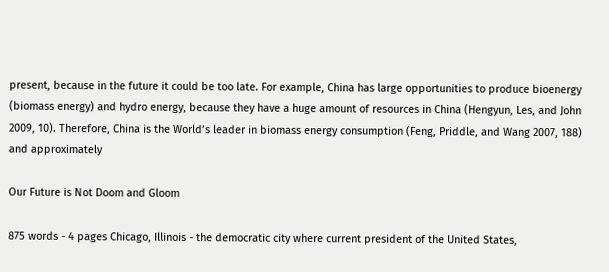present, because in the future it could be too late. For example, China has large opportunities to produce bioenergy (biomass energy) and hydro energy, because they have a huge amount of resources in China (Hengyun, Les, and John 2009, 10). Therefore, China is the World’s leader in biomass energy consumption (Feng, Priddle, and Wang 2007, 188) and approximately

Our Future is Not Doom and Gloom

875 words - 4 pages Chicago, Illinois - the democratic city where current president of the United States,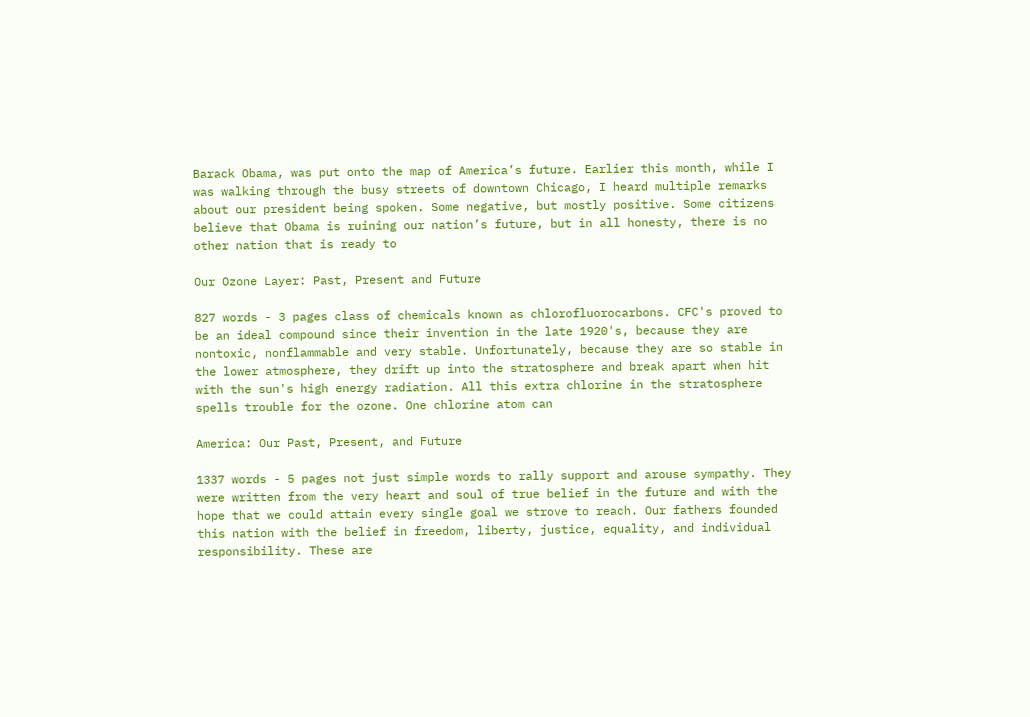Barack Obama, was put onto the map of America’s future. Earlier this month, while I was walking through the busy streets of downtown Chicago, I heard multiple remarks about our president being spoken. Some negative, but mostly positive. Some citizens believe that Obama is ruining our nation’s future, but in all honesty, there is no other nation that is ready to

Our Ozone Layer: Past, Present and Future

827 words - 3 pages class of chemicals known as chlorofluorocarbons. CFC's proved to be an ideal compound since their invention in the late 1920's, because they are nontoxic, nonflammable and very stable. Unfortunately, because they are so stable in the lower atmosphere, they drift up into the stratosphere and break apart when hit with the sun's high energy radiation. All this extra chlorine in the stratosphere spells trouble for the ozone. One chlorine atom can

America: Our Past, Present, and Future

1337 words - 5 pages not just simple words to rally support and arouse sympathy. They were written from the very heart and soul of true belief in the future and with the hope that we could attain every single goal we strove to reach. Our fathers founded this nation with the belief in freedom, liberty, justice, equality, and individual responsibility. These are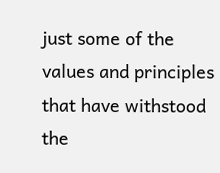just some of the values and principles that have withstood the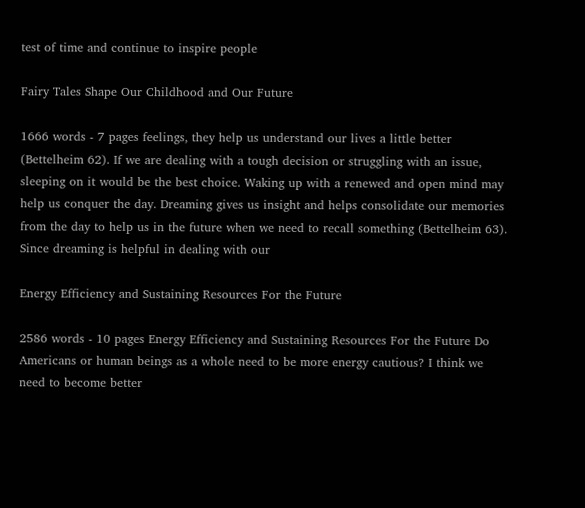test of time and continue to inspire people

Fairy Tales Shape Our Childhood and Our Future

1666 words - 7 pages feelings, they help us understand our lives a little better (Bettelheim 62). If we are dealing with a tough decision or struggling with an issue, sleeping on it would be the best choice. Waking up with a renewed and open mind may help us conquer the day. Dreaming gives us insight and helps consolidate our memories from the day to help us in the future when we need to recall something (Bettelheim 63). Since dreaming is helpful in dealing with our

Energy Efficiency and Sustaining Resources For the Future

2586 words - 10 pages Energy Efficiency and Sustaining Resources For the Future Do Americans or human beings as a whole need to be more energy cautious? I think we need to become better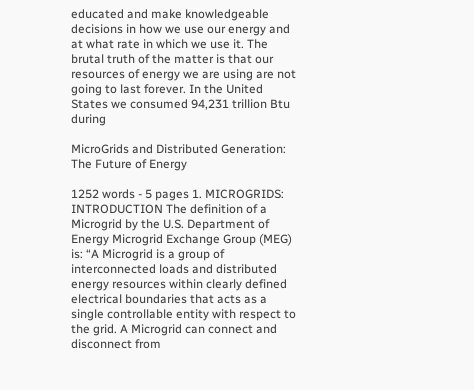educated and make knowledgeable decisions in how we use our energy and at what rate in which we use it. The brutal truth of the matter is that our resources of energy we are using are not going to last forever. In the United States we consumed 94,231 trillion Btu during

MicroGrids and Distributed Generation: The Future of Energy

1252 words - 5 pages 1. MICROGRIDS: INTRODUCTION The definition of a Microgrid by the U.S. Department of Energy Microgrid Exchange Group (MEG) is: “A Microgrid is a group of interconnected loads and distributed energy resources within clearly defined electrical boundaries that acts as a single controllable entity with respect to the grid. A Microgrid can connect and disconnect from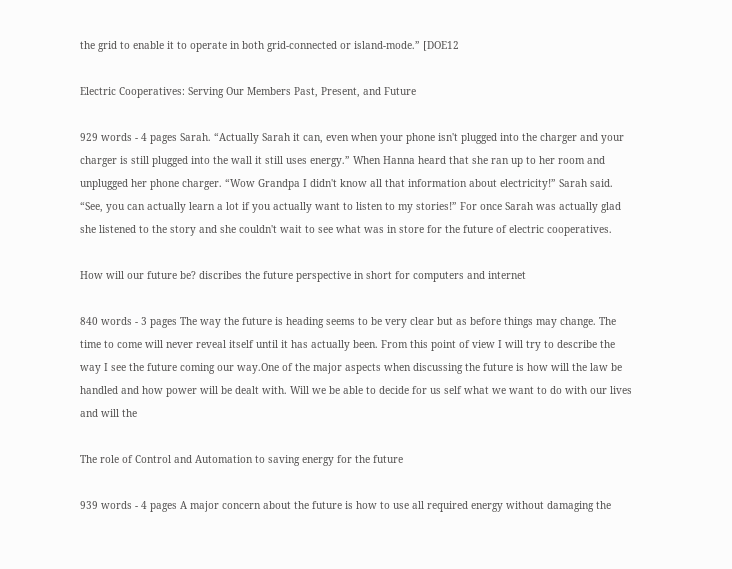the grid to enable it to operate in both grid-connected or island-mode.” [DOE12

Electric Cooperatives: Serving Our Members Past, Present, and Future

929 words - 4 pages Sarah. “Actually Sarah it can, even when your phone isn't plugged into the charger and your charger is still plugged into the wall it still uses energy.” When Hanna heard that she ran up to her room and unplugged her phone charger. “Wow Grandpa I didn't know all that information about electricity!” Sarah said. “See, you can actually learn a lot if you actually want to listen to my stories!” For once Sarah was actually glad she listened to the story and she couldn't wait to see what was in store for the future of electric cooperatives.

How will our future be? discribes the future perspective in short for computers and internet

840 words - 3 pages The way the future is heading seems to be very clear but as before things may change. The time to come will never reveal itself until it has actually been. From this point of view I will try to describe the way I see the future coming our way.One of the major aspects when discussing the future is how will the law be handled and how power will be dealt with. Will we be able to decide for us self what we want to do with our lives and will the

The role of Control and Automation to saving energy for the future

939 words - 4 pages A major concern about the future is how to use all required energy without damaging the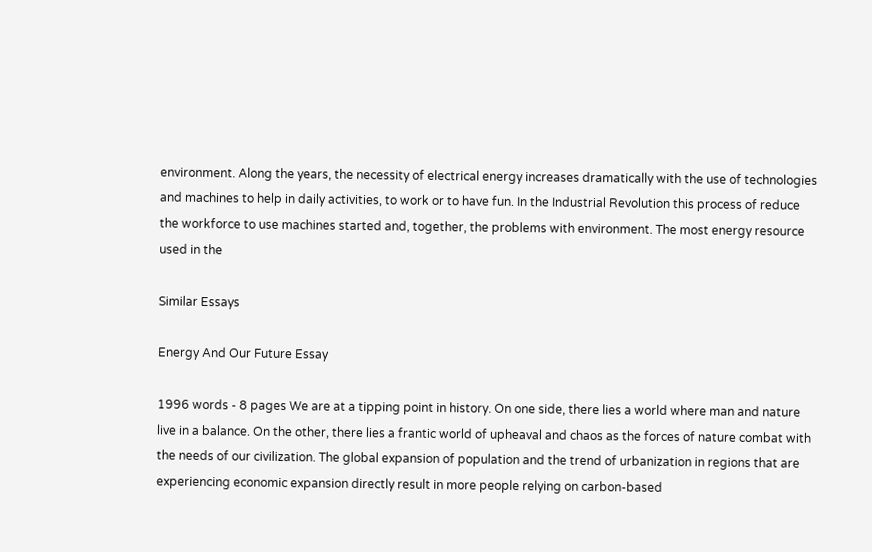environment. Along the years, the necessity of electrical energy increases dramatically with the use of technologies and machines to help in daily activities, to work or to have fun. In the Industrial Revolution this process of reduce the workforce to use machines started and, together, the problems with environment. The most energy resource used in the

Similar Essays

Energy And Our Future Essay

1996 words - 8 pages We are at a tipping point in history. On one side, there lies a world where man and nature live in a balance. On the other, there lies a frantic world of upheaval and chaos as the forces of nature combat with the needs of our civilization. The global expansion of population and the trend of urbanization in regions that are experiencing economic expansion directly result in more people relying on carbon-based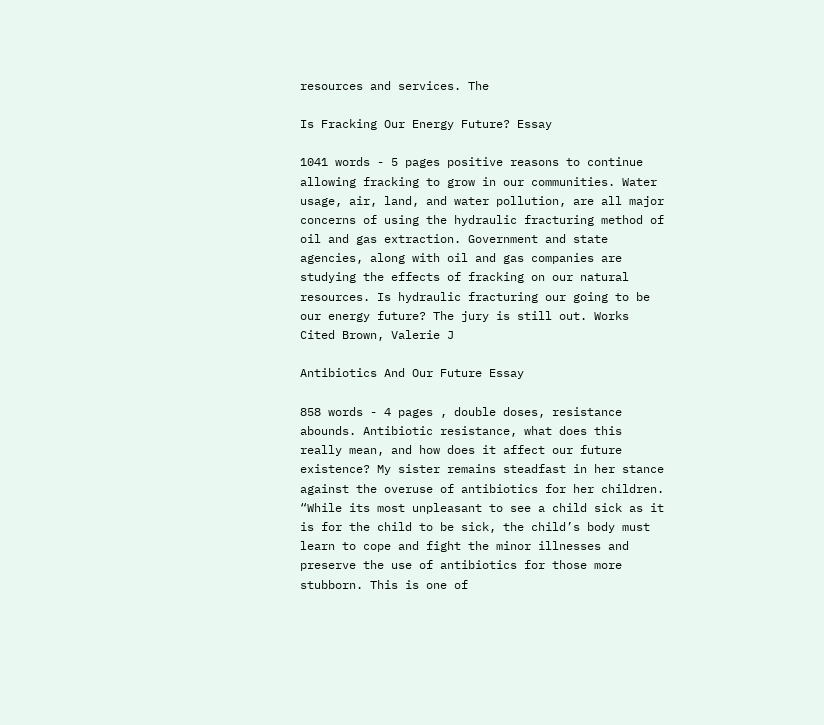resources and services. The

Is Fracking Our Energy Future? Essay

1041 words - 5 pages positive reasons to continue allowing fracking to grow in our communities. Water usage, air, land, and water pollution, are all major concerns of using the hydraulic fracturing method of oil and gas extraction. Government and state agencies, along with oil and gas companies are studying the effects of fracking on our natural resources. Is hydraulic fracturing our going to be our energy future? The jury is still out. Works Cited Brown, Valerie J

Antibiotics And Our Future Essay

858 words - 4 pages , double doses, resistance abounds. Antibiotic resistance, what does this really mean, and how does it affect our future existence? My sister remains steadfast in her stance against the overuse of antibiotics for her children. “While its most unpleasant to see a child sick as it is for the child to be sick, the child’s body must learn to cope and fight the minor illnesses and preserve the use of antibiotics for those more stubborn. This is one of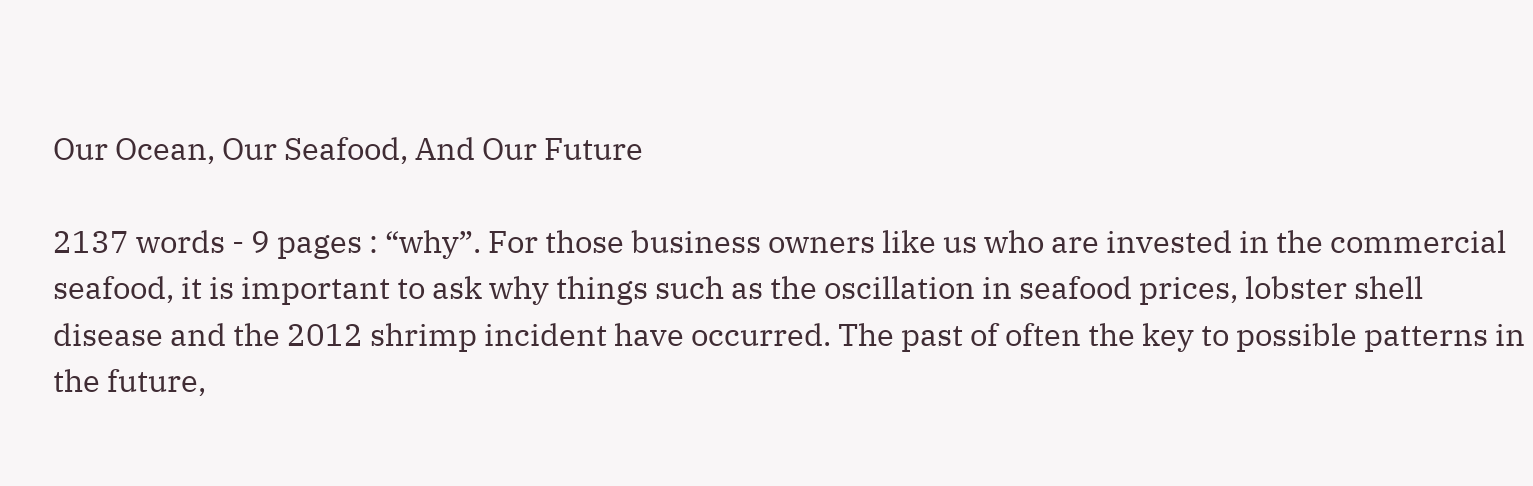Our Ocean, Our Seafood, And Our Future

2137 words - 9 pages : “why”. For those business owners like us who are invested in the commercial seafood, it is important to ask why things such as the oscillation in seafood prices, lobster shell disease and the 2012 shrimp incident have occurred. The past of often the key to possible patterns in the future,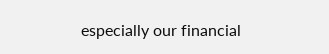especially our financial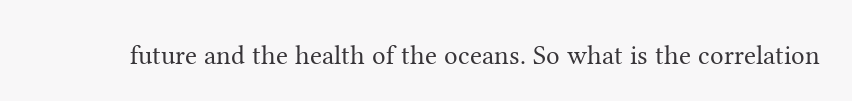future and the health of the oceans. So what is the correlation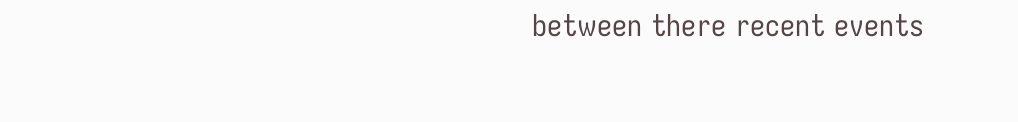between there recent events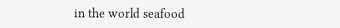in the world seafood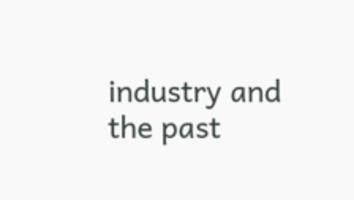industry and the past